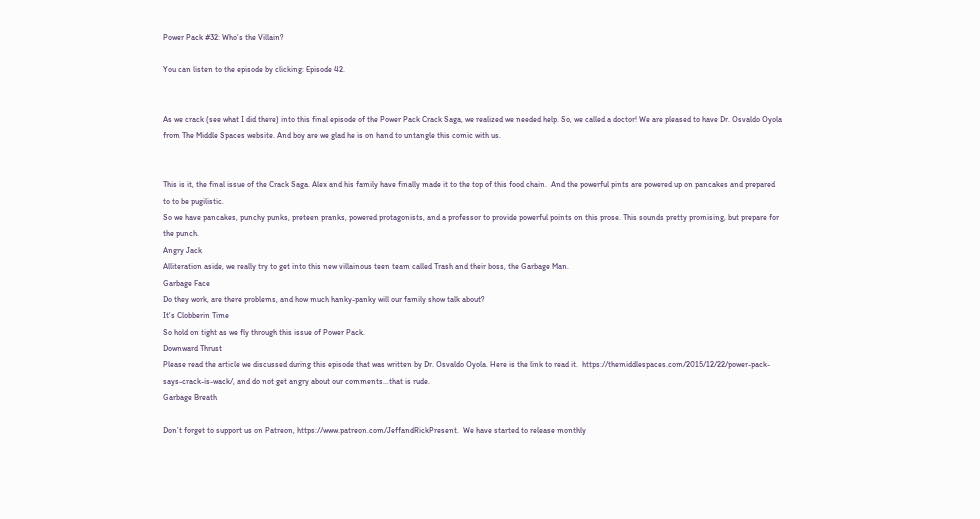Power Pack #32: Who’s the Villain?

You can listen to the episode by clicking: Episode 42.


As we crack (see what I did there) into this final episode of the Power Pack Crack Saga, we realized we needed help. So, we called a doctor! We are pleased to have Dr. Osvaldo Oyola from The Middle Spaces website. And boy are we glad he is on hand to untangle this comic with us.


This is it, the final issue of the Crack Saga. Alex and his family have finally made it to the top of this food chain.  And the powerful pints are powered up on pancakes and prepared to to be pugilistic.
So we have pancakes, punchy punks, preteen pranks, powered protagonists, and a professor to provide powerful points on this prose. This sounds pretty promising, but prepare for the punch.
Angry Jack
Alliteration aside, we really try to get into this new villainous teen team called Trash and their boss, the Garbage Man.
Garbage Face
Do they work, are there problems, and how much hanky-panky will our family show talk about?
It's Clobberin Time
So hold on tight as we fly through this issue of Power Pack.
Downward Thrust
Please read the article we discussed during this episode that was written by Dr. Osvaldo Oyola. Here is the link to read it.  https://themiddlespaces.com/2015/12/22/power-pack-says-crack-is-wack/, and do not get angry about our comments…that is rude.
Garbage Breath

Don’t forget to support us on Patreon, https://www.patreon.com/JeffandRickPresent.  We have started to release monthly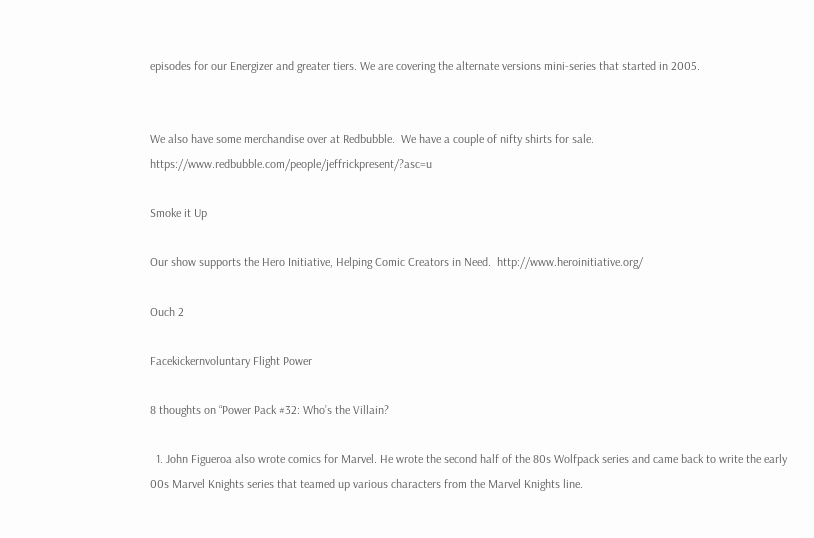episodes for our Energizer and greater tiers. We are covering the alternate versions mini-series that started in 2005.


We also have some merchandise over at Redbubble.  We have a couple of nifty shirts for sale. https://www.redbubble.com/people/jeffrickpresent/?asc=u

Smoke it Up

Our show supports the Hero Initiative, Helping Comic Creators in Need.  http://www.heroinitiative.org/

Ouch 2

Facekickernvoluntary Flight Power

8 thoughts on “Power Pack #32: Who’s the Villain?

  1. John Figueroa also wrote comics for Marvel. He wrote the second half of the 80s Wolfpack series and came back to write the early 00s Marvel Knights series that teamed up various characters from the Marvel Knights line.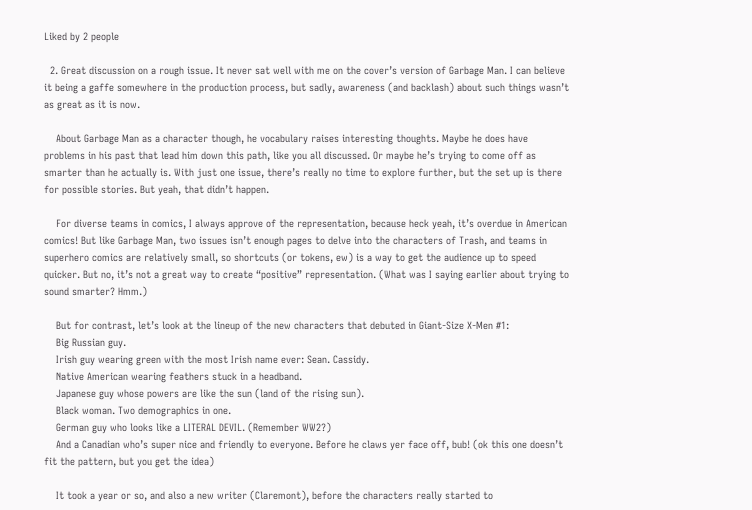Liked by 2 people

  2. Great discussion on a rough issue. It never sat well with me on the cover’s version of Garbage Man. I can believe it being a gaffe somewhere in the production process, but sadly, awareness (and backlash) about such things wasn’t as great as it is now.

    About Garbage Man as a character though, he vocabulary raises interesting thoughts. Maybe he does have problems in his past that lead him down this path, like you all discussed. Or maybe he’s trying to come off as smarter than he actually is. With just one issue, there’s really no time to explore further, but the set up is there for possible stories. But yeah, that didn’t happen.

    For diverse teams in comics, I always approve of the representation, because heck yeah, it’s overdue in American comics! But like Garbage Man, two issues isn’t enough pages to delve into the characters of Trash, and teams in superhero comics are relatively small, so shortcuts (or tokens, ew) is a way to get the audience up to speed quicker. But no, it’s not a great way to create “positive” representation. (What was I saying earlier about trying to sound smarter? Hmm.)

    But for contrast, let’s look at the lineup of the new characters that debuted in Giant-Size X-Men #1:
    Big Russian guy.
    Irish guy wearing green with the most Irish name ever: Sean. Cassidy.
    Native American wearing feathers stuck in a headband.
    Japanese guy whose powers are like the sun (land of the rising sun).
    Black woman. Two demographics in one.
    German guy who looks like a LITERAL DEVIL. (Remember WW2?)
    And a Canadian who’s super nice and friendly to everyone. Before he claws yer face off, bub! (ok this one doesn’t fit the pattern, but you get the idea)

    It took a year or so, and also a new writer (Claremont), before the characters really started to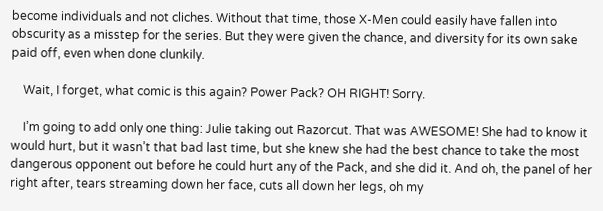become individuals and not cliches. Without that time, those X-Men could easily have fallen into obscurity as a misstep for the series. But they were given the chance, and diversity for its own sake paid off, even when done clunkily.

    Wait, I forget, what comic is this again? Power Pack? OH RIGHT! Sorry.

    I’m going to add only one thing: Julie taking out Razorcut. That was AWESOME! She had to know it would hurt, but it wasn’t that bad last time, but she knew she had the best chance to take the most dangerous opponent out before he could hurt any of the Pack, and she did it. And oh, the panel of her right after, tears streaming down her face, cuts all down her legs, oh my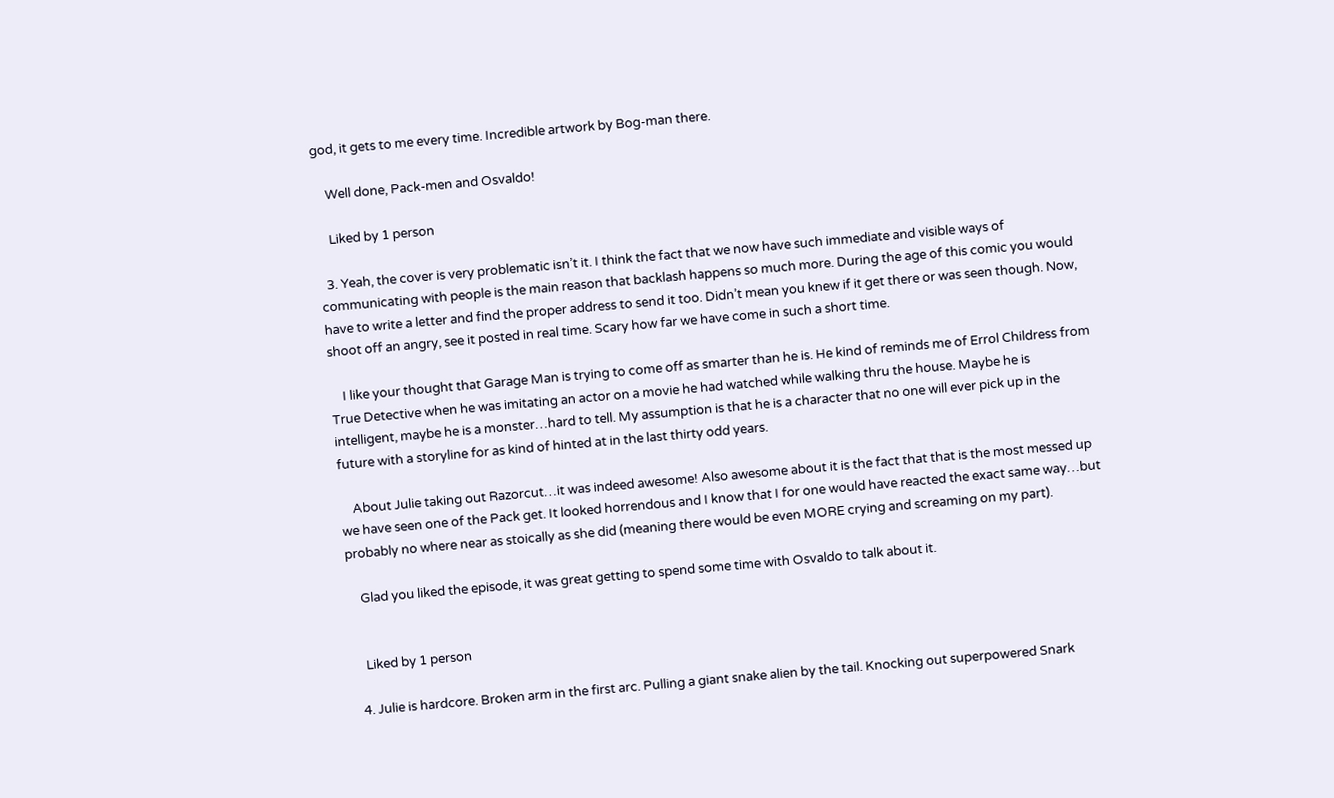god, it gets to me every time. Incredible artwork by Bog-man there.

    Well done, Pack-men and Osvaldo!

    Liked by 1 person

  3. Yeah, the cover is very problematic isn’t it. I think the fact that we now have such immediate and visible ways of communicating with people is the main reason that backlash happens so much more. During the age of this comic you would have to write a letter and find the proper address to send it too. Didn’t mean you knew if it get there or was seen though. Now, shoot off an angry, see it posted in real time. Scary how far we have come in such a short time.

    I like your thought that Garage Man is trying to come off as smarter than he is. He kind of reminds me of Errol Childress from True Detective when he was imitating an actor on a movie he had watched while walking thru the house. Maybe he is intelligent, maybe he is a monster…hard to tell. My assumption is that he is a character that no one will ever pick up in the future with a storyline for as kind of hinted at in the last thirty odd years.

    About Julie taking out Razorcut…it was indeed awesome! Also awesome about it is the fact that that is the most messed up we have seen one of the Pack get. It looked horrendous and I know that I for one would have reacted the exact same way…but probably no where near as stoically as she did (meaning there would be even MORE crying and screaming on my part).

    Glad you liked the episode, it was great getting to spend some time with Osvaldo to talk about it.


    Liked by 1 person

  4. Julie is hardcore. Broken arm in the first arc. Pulling a giant snake alien by the tail. Knocking out superpowered Snark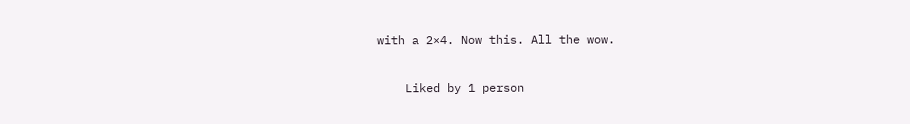with a 2×4. Now this. All the wow.

    Liked by 1 person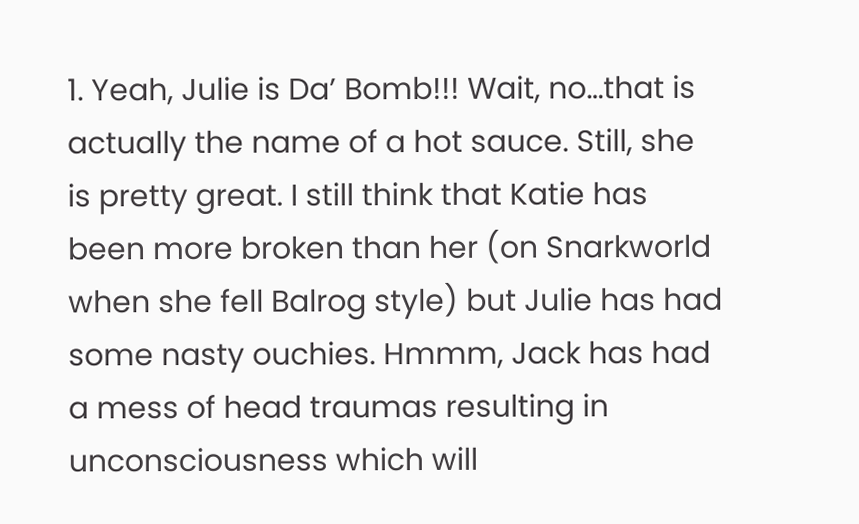1. Yeah, Julie is Da’ Bomb!!! Wait, no…that is actually the name of a hot sauce. Still, she is pretty great. I still think that Katie has been more broken than her (on Snarkworld when she fell Balrog style) but Julie has had some nasty ouchies. Hmmm, Jack has had a mess of head traumas resulting in unconsciousness which will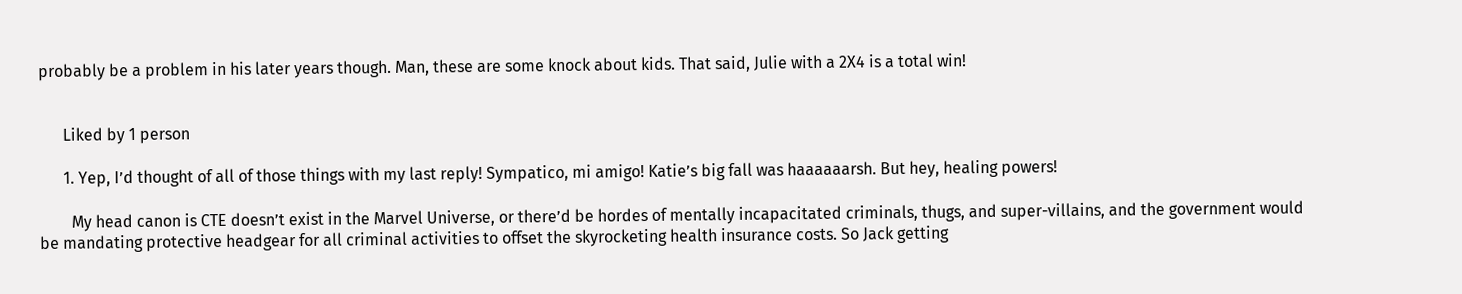probably be a problem in his later years though. Man, these are some knock about kids. That said, Julie with a 2X4 is a total win!


      Liked by 1 person

      1. Yep, I’d thought of all of those things with my last reply! Sympatico, mi amigo! Katie’s big fall was haaaaaarsh. But hey, healing powers!

        My head canon is CTE doesn’t exist in the Marvel Universe, or there’d be hordes of mentally incapacitated criminals, thugs, and super-villains, and the government would be mandating protective headgear for all criminal activities to offset the skyrocketing health insurance costs. So Jack getting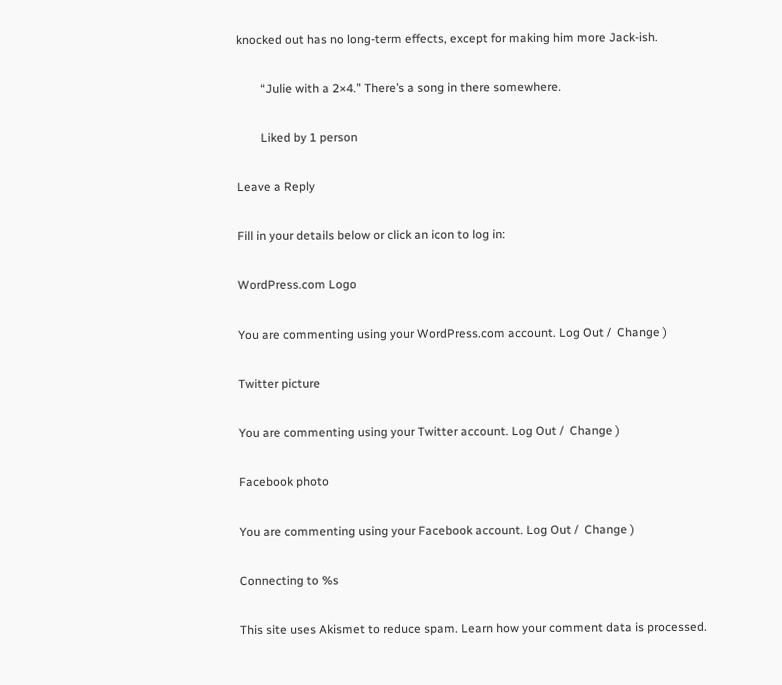knocked out has no long-term effects, except for making him more Jack-ish.

        “Julie with a 2×4.” There’s a song in there somewhere.

        Liked by 1 person

Leave a Reply

Fill in your details below or click an icon to log in:

WordPress.com Logo

You are commenting using your WordPress.com account. Log Out /  Change )

Twitter picture

You are commenting using your Twitter account. Log Out /  Change )

Facebook photo

You are commenting using your Facebook account. Log Out /  Change )

Connecting to %s

This site uses Akismet to reduce spam. Learn how your comment data is processed.